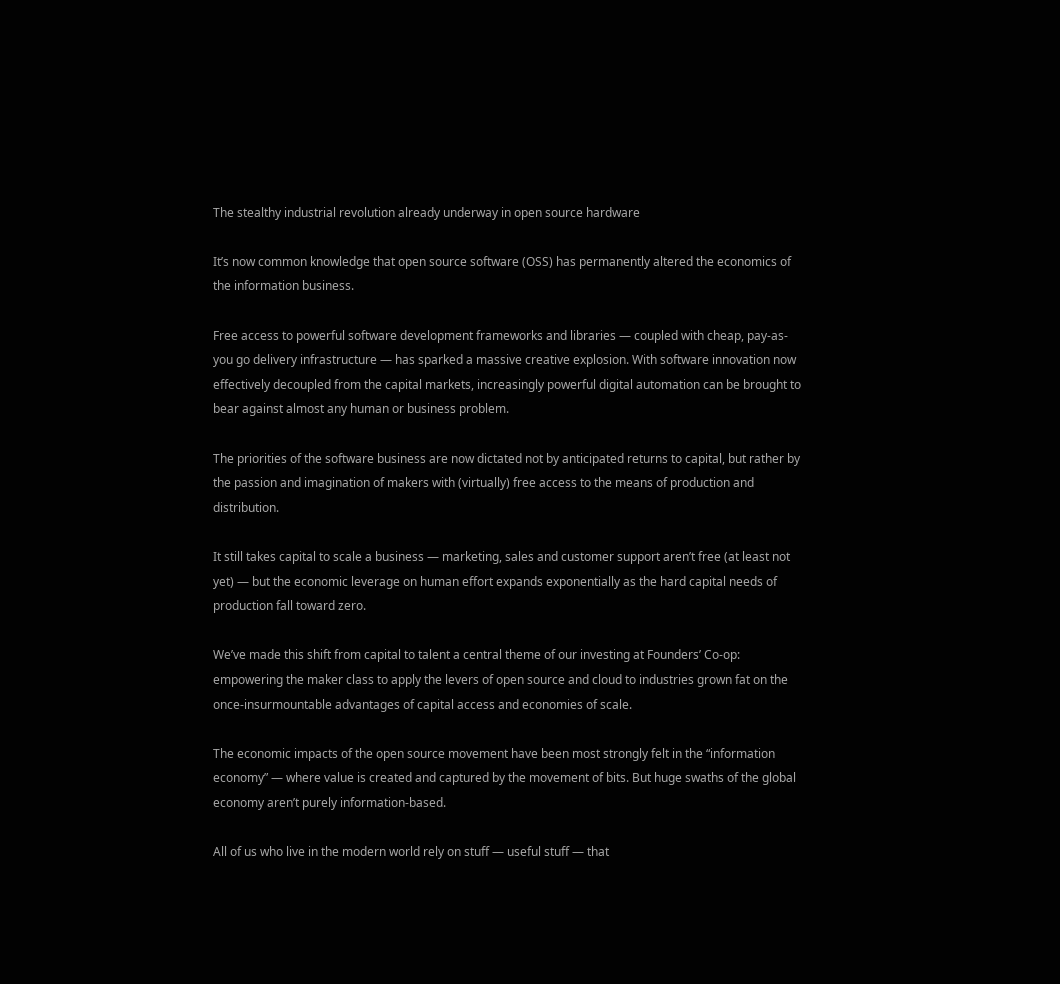The stealthy industrial revolution already underway in open source hardware

It’s now common knowledge that open source software (OSS) has permanently altered the economics of the information business.

Free access to powerful software development frameworks and libraries — coupled with cheap, pay-as-you go delivery infrastructure — has sparked a massive creative explosion. With software innovation now effectively decoupled from the capital markets, increasingly powerful digital automation can be brought to bear against almost any human or business problem.

The priorities of the software business are now dictated not by anticipated returns to capital, but rather by the passion and imagination of makers with (virtually) free access to the means of production and distribution.

It still takes capital to scale a business — marketing, sales and customer support aren’t free (at least not yet) — but the economic leverage on human effort expands exponentially as the hard capital needs of production fall toward zero.

We’ve made this shift from capital to talent a central theme of our investing at Founders’ Co-op: empowering the maker class to apply the levers of open source and cloud to industries grown fat on the once-insurmountable advantages of capital access and economies of scale.

The economic impacts of the open source movement have been most strongly felt in the “information economy” — where value is created and captured by the movement of bits. But huge swaths of the global economy aren’t purely information-based.

All of us who live in the modern world rely on stuff — useful stuff — that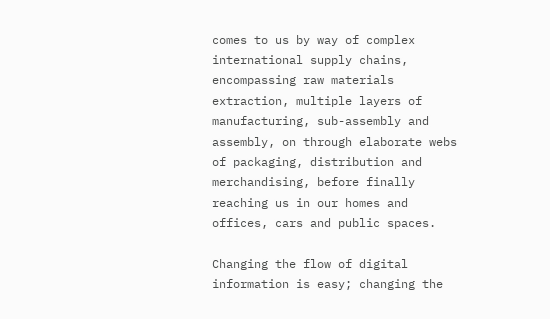comes to us by way of complex international supply chains, encompassing raw materials extraction, multiple layers of manufacturing, sub-assembly and assembly, on through elaborate webs of packaging, distribution and merchandising, before finally reaching us in our homes and offices, cars and public spaces.

Changing the flow of digital information is easy; changing the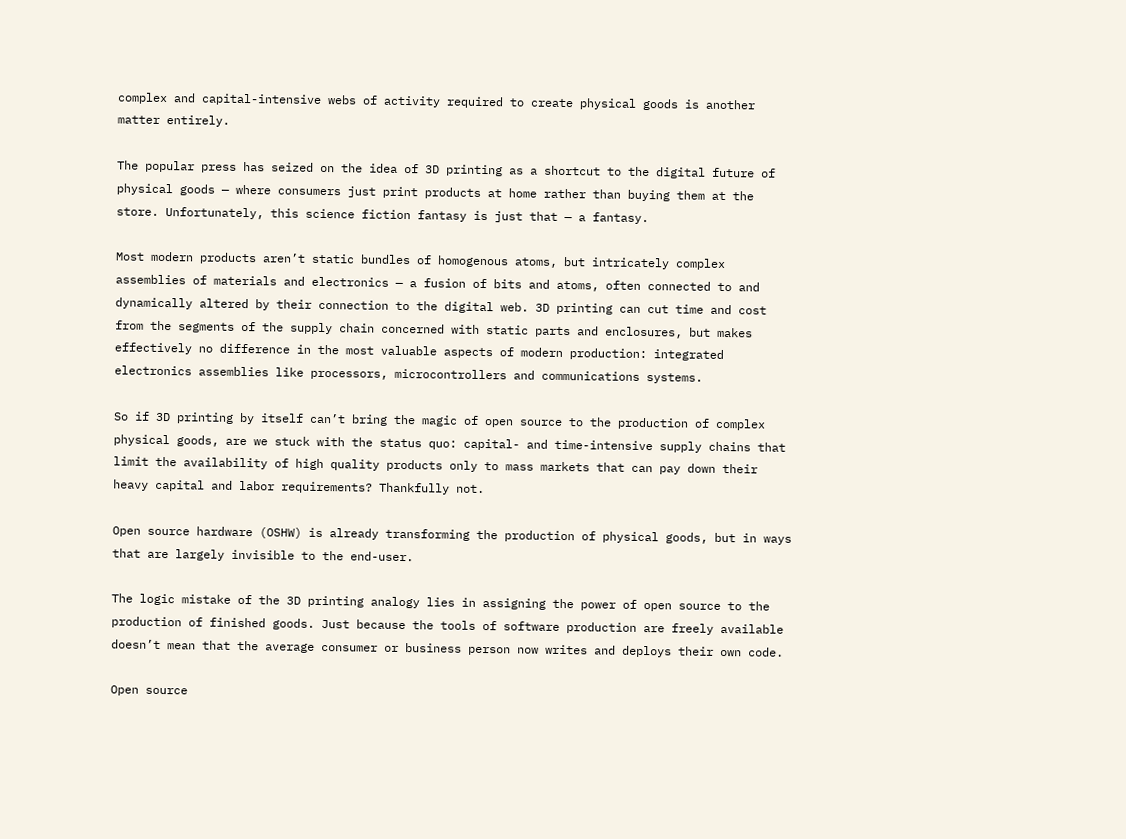complex and capital-intensive webs of activity required to create physical goods is another matter entirely.

The popular press has seized on the idea of 3D printing as a shortcut to the digital future of physical goods — where consumers just print products at home rather than buying them at the store. Unfortunately, this science fiction fantasy is just that — a fantasy.

Most modern products aren’t static bundles of homogenous atoms, but intricately complex assemblies of materials and electronics — a fusion of bits and atoms, often connected to and dynamically altered by their connection to the digital web. 3D printing can cut time and cost from the segments of the supply chain concerned with static parts and enclosures, but makes effectively no difference in the most valuable aspects of modern production: integrated electronics assemblies like processors, microcontrollers and communications systems.

So if 3D printing by itself can’t bring the magic of open source to the production of complex physical goods, are we stuck with the status quo: capital- and time-intensive supply chains that limit the availability of high quality products only to mass markets that can pay down their heavy capital and labor requirements? Thankfully not.

Open source hardware (OSHW) is already transforming the production of physical goods, but in ways that are largely invisible to the end-user.

The logic mistake of the 3D printing analogy lies in assigning the power of open source to the production of finished goods. Just because the tools of software production are freely available doesn’t mean that the average consumer or business person now writes and deploys their own code.

Open source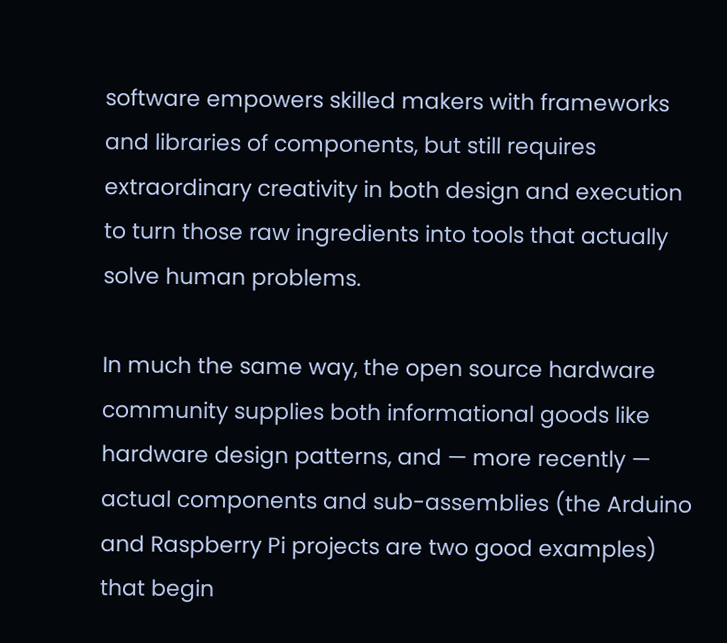software empowers skilled makers with frameworks and libraries of components, but still requires extraordinary creativity in both design and execution to turn those raw ingredients into tools that actually solve human problems.

In much the same way, the open source hardware community supplies both informational goods like hardware design patterns, and — more recently — actual components and sub-assemblies (the Arduino and Raspberry Pi projects are two good examples) that begin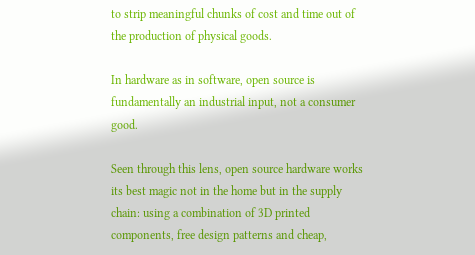to strip meaningful chunks of cost and time out of the production of physical goods.

In hardware as in software, open source is fundamentally an industrial input, not a consumer good.

Seen through this lens, open source hardware works its best magic not in the home but in the supply chain: using a combination of 3D printed components, free design patterns and cheap,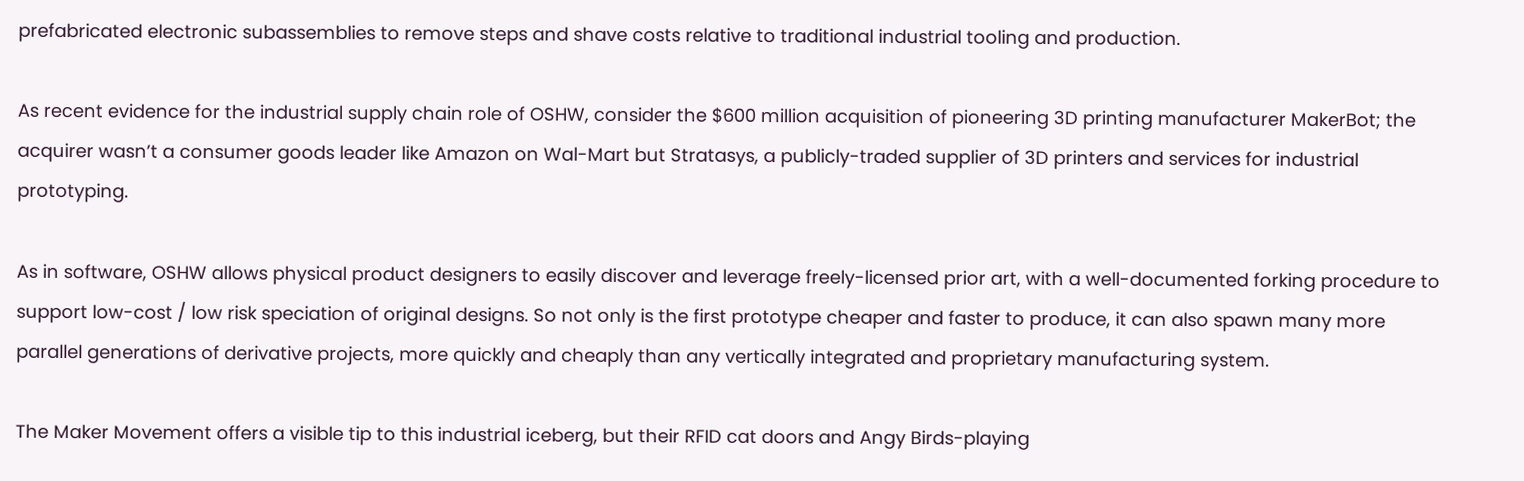prefabricated electronic subassemblies to remove steps and shave costs relative to traditional industrial tooling and production.

As recent evidence for the industrial supply chain role of OSHW, consider the $600 million acquisition of pioneering 3D printing manufacturer MakerBot; the acquirer wasn’t a consumer goods leader like Amazon on Wal-Mart but Stratasys, a publicly-traded supplier of 3D printers and services for industrial prototyping.

As in software, OSHW allows physical product designers to easily discover and leverage freely-licensed prior art, with a well-documented forking procedure to support low-cost / low risk speciation of original designs. So not only is the first prototype cheaper and faster to produce, it can also spawn many more parallel generations of derivative projects, more quickly and cheaply than any vertically integrated and proprietary manufacturing system.

The Maker Movement offers a visible tip to this industrial iceberg, but their RFID cat doors and Angy Birds-playing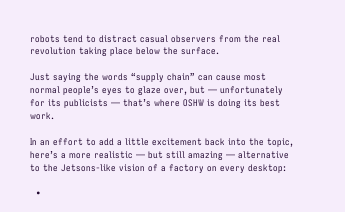robots tend to distract casual observers from the real revolution taking place below the surface.

Just saying the words “supply chain” can cause most normal people’s eyes to glaze over, but — unfortunately for its publicists — that’s where OSHW is doing its best work.

In an effort to add a little excitement back into the topic, here’s a more realistic — but still amazing — alternative to the Jetsons-like vision of a factory on every desktop:

  •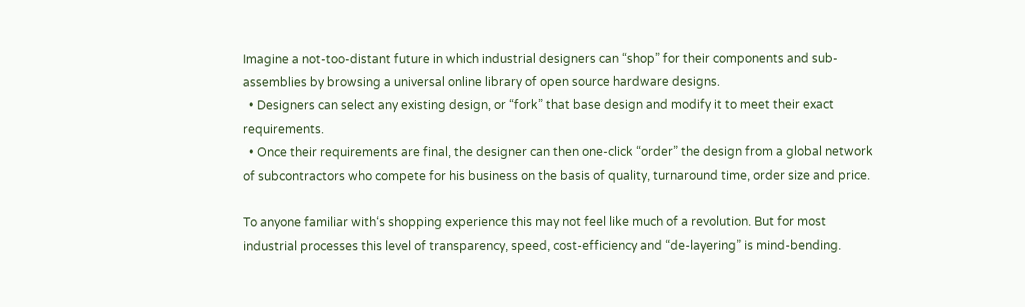Imagine a not-too-distant future in which industrial designers can “shop” for their components and sub-assemblies by browsing a universal online library of open source hardware designs.
  • Designers can select any existing design, or “fork” that base design and modify it to meet their exact requirements.
  • Once their requirements are final, the designer can then one-click “order” the design from a global network of subcontractors who compete for his business on the basis of quality, turnaround time, order size and price.

To anyone familiar with‘s shopping experience this may not feel like much of a revolution. But for most industrial processes this level of transparency, speed, cost-efficiency and “de-layering” is mind-bending.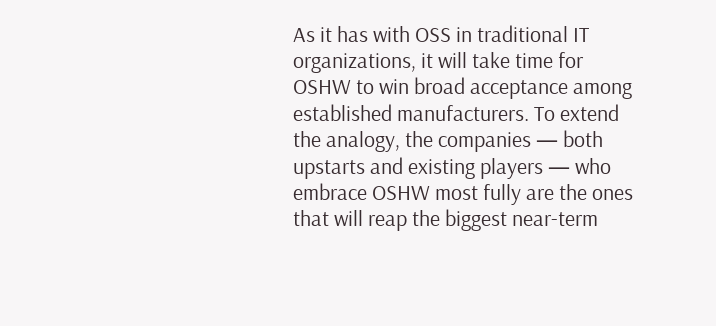As it has with OSS in traditional IT organizations, it will take time for OSHW to win broad acceptance among established manufacturers. To extend the analogy, the companies — both upstarts and existing players — who embrace OSHW most fully are the ones that will reap the biggest near-term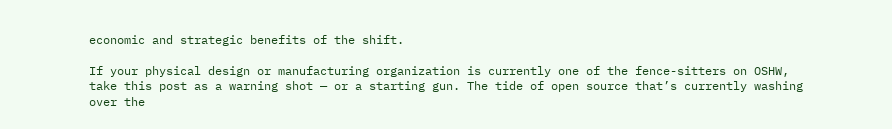economic and strategic benefits of the shift.

If your physical design or manufacturing organization is currently one of the fence-sitters on OSHW, take this post as a warning shot — or a starting gun. The tide of open source that’s currently washing over the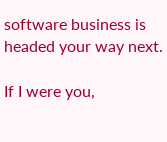software business is headed your way next.

If I were you,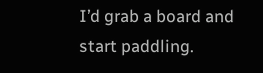I’d grab a board and start paddling.